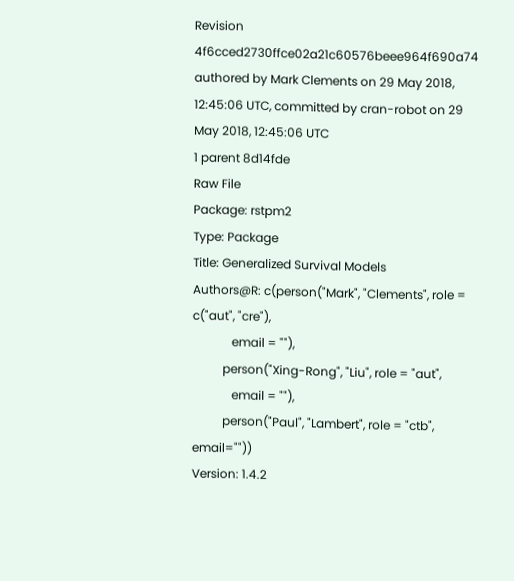Revision 4f6cced2730ffce02a21c60576beee964f690a74 authored by Mark Clements on 29 May 2018, 12:45:06 UTC, committed by cran-robot on 29 May 2018, 12:45:06 UTC
1 parent 8d14fde
Raw File
Package: rstpm2
Type: Package
Title: Generalized Survival Models
Authors@R: c(person("Mark", "Clements", role = c("aut", "cre"),
             email = ""),
          person("Xing-Rong", "Liu", role = "aut",
             email = ""),
          person("Paul", "Lambert", role = "ctb", email=""))
Version: 1.4.2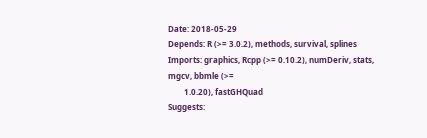Date: 2018-05-29
Depends: R (>= 3.0.2), methods, survival, splines
Imports: graphics, Rcpp (>= 0.10.2), numDeriv, stats, mgcv, bbmle (>=
        1.0.20), fastGHQuad
Suggests: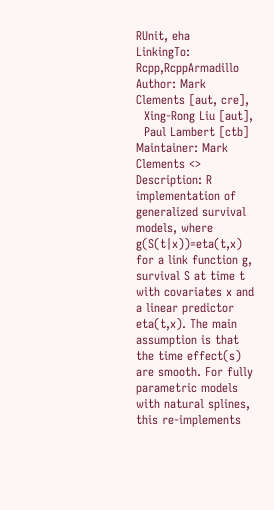RUnit, eha
LinkingTo: Rcpp,RcppArmadillo
Author: Mark Clements [aut, cre],
  Xing-Rong Liu [aut],
  Paul Lambert [ctb]
Maintainer: Mark Clements <>
Description: R implementation of generalized survival models, where g(S(t|x))=eta(t,x) for a link function g, survival S at time t with covariates x and a linear predictor eta(t,x). The main assumption is that the time effect(s) are smooth. For fully parametric models with natural splines, this re-implements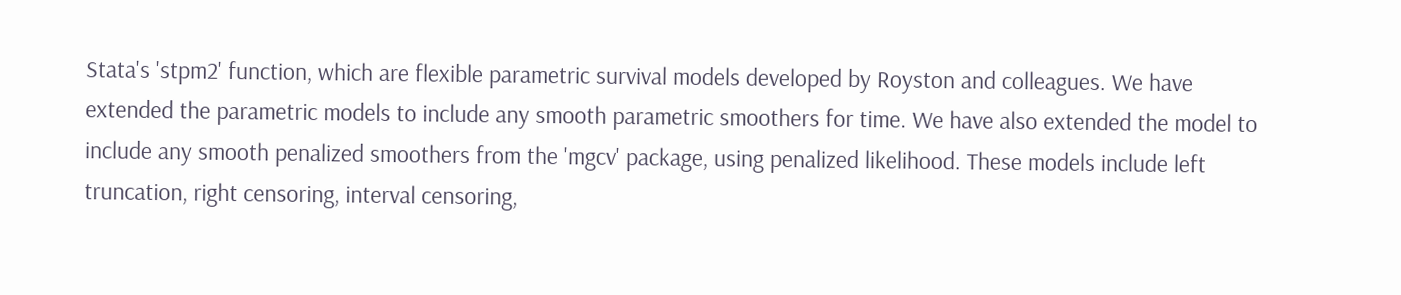Stata's 'stpm2' function, which are flexible parametric survival models developed by Royston and colleagues. We have extended the parametric models to include any smooth parametric smoothers for time. We have also extended the model to include any smooth penalized smoothers from the 'mgcv' package, using penalized likelihood. These models include left truncation, right censoring, interval censoring,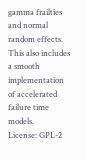gamma frailties and normal random effects. This also includes a smooth implementation of accelerated failure time models.
License: GPL-2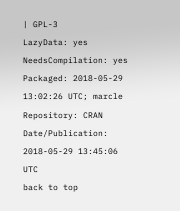| GPL-3
LazyData: yes
NeedsCompilation: yes
Packaged: 2018-05-29 13:02:26 UTC; marcle
Repository: CRAN
Date/Publication: 2018-05-29 13:45:06 UTC
back to top